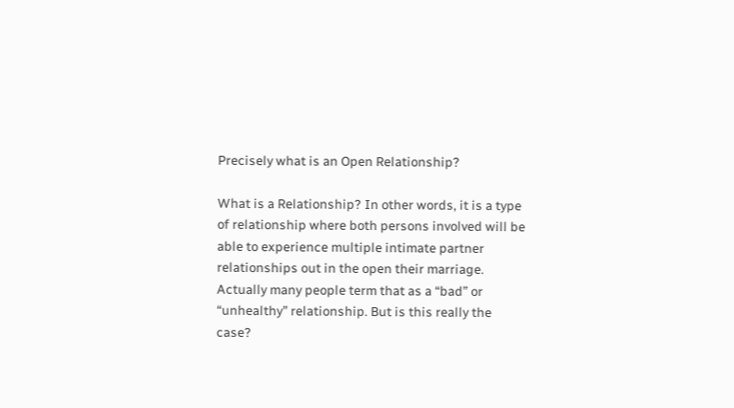Precisely what is an Open Relationship?

What is a Relationship? In other words, it is a type of relationship where both persons involved will be able to experience multiple intimate partner relationships out in the open their marriage. Actually many people term that as a “bad” or “unhealthy” relationship. But is this really the case?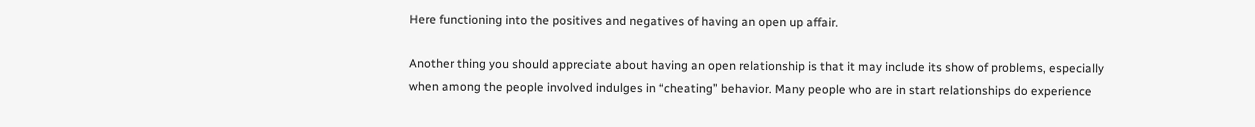Here functioning into the positives and negatives of having an open up affair.

Another thing you should appreciate about having an open relationship is that it may include its show of problems, especially when among the people involved indulges in “cheating” behavior. Many people who are in start relationships do experience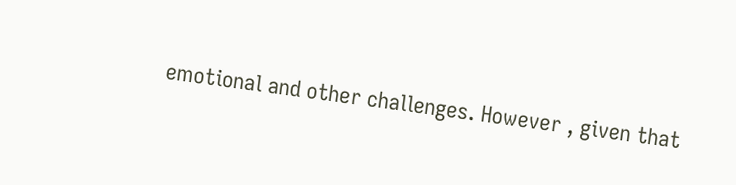emotional and other challenges. However , given that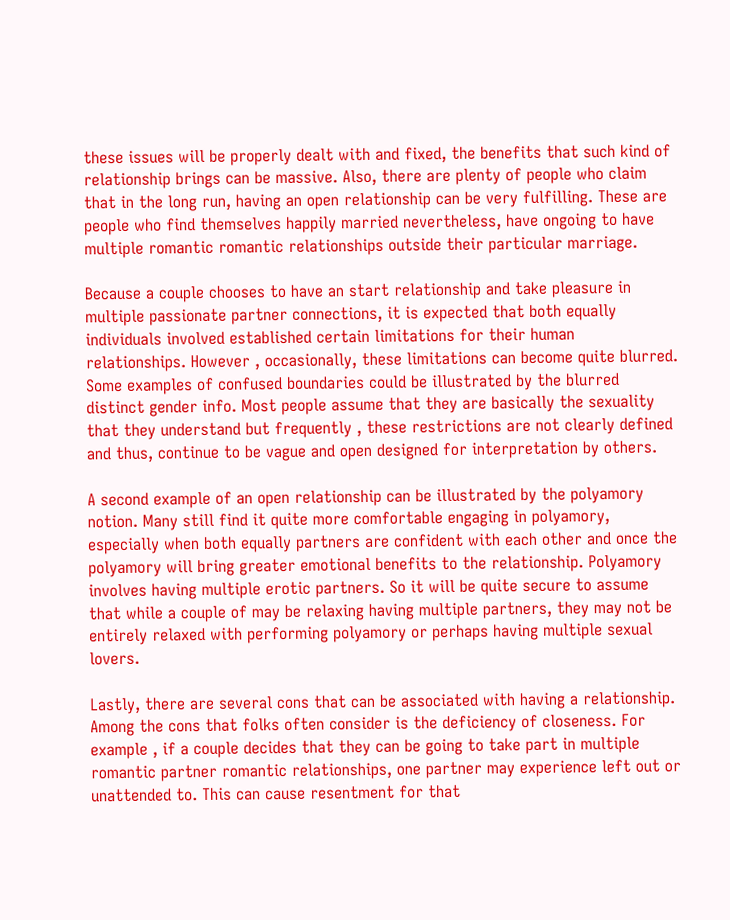these issues will be properly dealt with and fixed, the benefits that such kind of relationship brings can be massive. Also, there are plenty of people who claim that in the long run, having an open relationship can be very fulfilling. These are people who find themselves happily married nevertheless, have ongoing to have multiple romantic romantic relationships outside their particular marriage.

Because a couple chooses to have an start relationship and take pleasure in multiple passionate partner connections, it is expected that both equally individuals involved established certain limitations for their human relationships. However , occasionally, these limitations can become quite blurred. Some examples of confused boundaries could be illustrated by the blurred distinct gender info. Most people assume that they are basically the sexuality that they understand but frequently , these restrictions are not clearly defined and thus, continue to be vague and open designed for interpretation by others.

A second example of an open relationship can be illustrated by the polyamory notion. Many still find it quite more comfortable engaging in polyamory, especially when both equally partners are confident with each other and once the polyamory will bring greater emotional benefits to the relationship. Polyamory involves having multiple erotic partners. So it will be quite secure to assume that while a couple of may be relaxing having multiple partners, they may not be entirely relaxed with performing polyamory or perhaps having multiple sexual lovers.

Lastly, there are several cons that can be associated with having a relationship. Among the cons that folks often consider is the deficiency of closeness. For example , if a couple decides that they can be going to take part in multiple romantic partner romantic relationships, one partner may experience left out or unattended to. This can cause resentment for that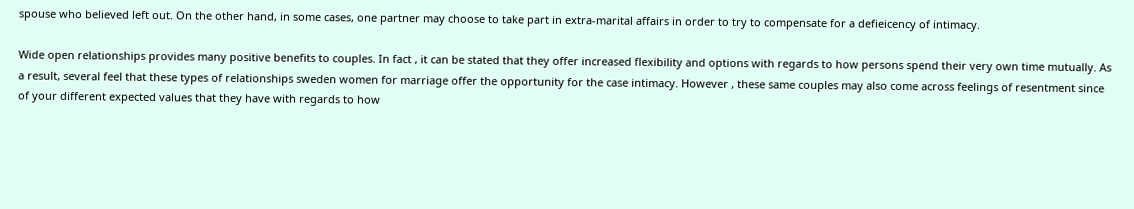spouse who believed left out. On the other hand, in some cases, one partner may choose to take part in extra-marital affairs in order to try to compensate for a defieicency of intimacy.

Wide open relationships provides many positive benefits to couples. In fact , it can be stated that they offer increased flexibility and options with regards to how persons spend their very own time mutually. As a result, several feel that these types of relationships sweden women for marriage offer the opportunity for the case intimacy. However , these same couples may also come across feelings of resentment since of your different expected values that they have with regards to how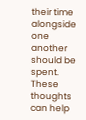their time alongside one another should be spent. These thoughts can help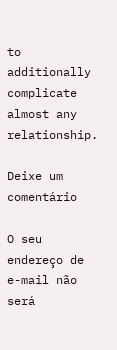to additionally complicate almost any relationship.

Deixe um comentário

O seu endereço de e-mail não será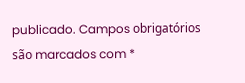publicado. Campos obrigatórios são marcados com *